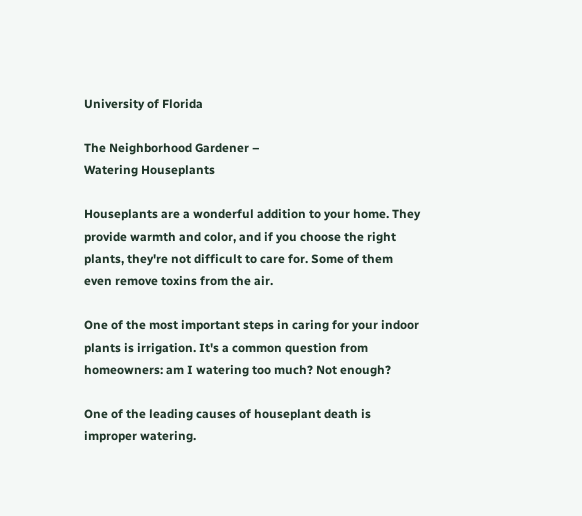University of Florida

The Neighborhood Gardener –
Watering Houseplants

Houseplants are a wonderful addition to your home. They provide warmth and color, and if you choose the right plants, they're not difficult to care for. Some of them even remove toxins from the air.

One of the most important steps in caring for your indoor plants is irrigation. It's a common question from homeowners: am I watering too much? Not enough?

One of the leading causes of houseplant death is improper watering.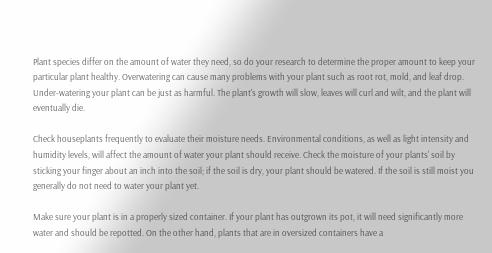Plant species differ on the amount of water they need, so do your research to determine the proper amount to keep your particular plant healthy. Overwatering can cause many problems with your plant such as root rot, mold, and leaf drop. Under-watering your plant can be just as harmful. The plant's growth will slow, leaves will curl and wilt, and the plant will eventually die.

Check houseplants frequently to evaluate their moisture needs. Environmental conditions, as well as light intensity and humidity levels, will affect the amount of water your plant should receive. Check the moisture of your plants' soil by sticking your finger about an inch into the soil; if the soil is dry, your plant should be watered. If the soil is still moist you generally do not need to water your plant yet.

Make sure your plant is in a properly sized container. If your plant has outgrown its pot, it will need significantly more water and should be repotted. On the other hand, plants that are in oversized containers have a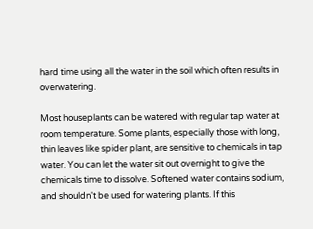hard time using all the water in the soil which often results in overwatering.

Most houseplants can be watered with regular tap water at room temperature. Some plants, especially those with long, thin leaves like spider plant, are sensitive to chemicals in tap water. You can let the water sit out overnight to give the chemicals time to dissolve. Softened water contains sodium, and shouldn't be used for watering plants. If this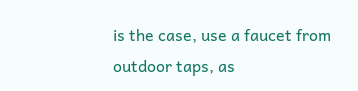is the case, use a faucet from outdoor taps, as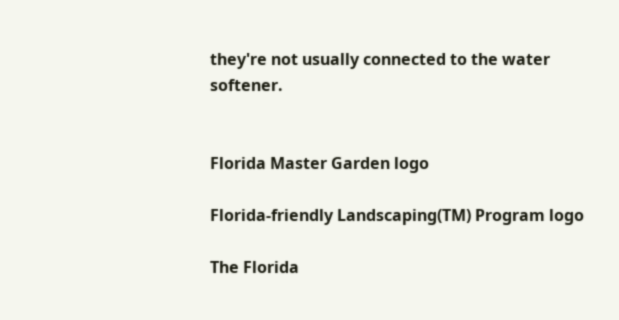they're not usually connected to the water softener.


Florida Master Garden logo

Florida-friendly Landscaping(TM) Program logo

The Florida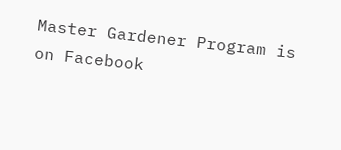Master Gardener Program is on Facebook